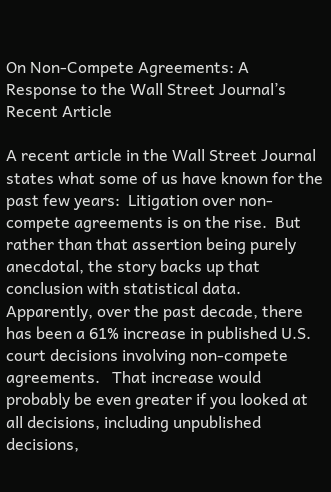On Non-Compete Agreements: A Response to the Wall Street Journal’s Recent Article

A recent article in the Wall Street Journal states what some of us have known for the past few years:  Litigation over non-compete agreements is on the rise.  But rather than that assertion being purely anecdotal, the story backs up that conclusion with statistical data.  Apparently, over the past decade, there has been a 61% increase in published U.S. court decisions involving non-compete agreements.   That increase would probably be even greater if you looked at all decisions, including unpublished decisions,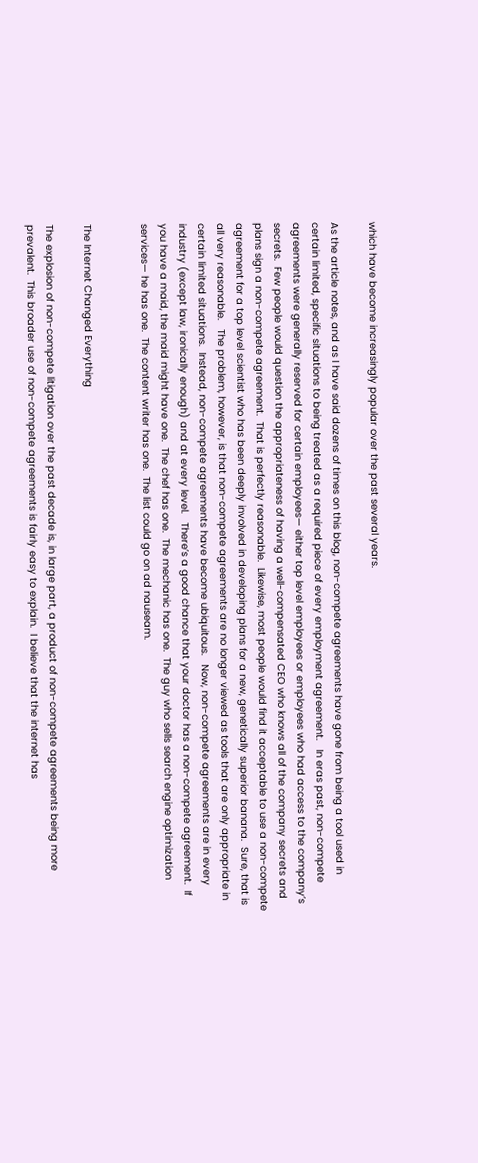which have become increasingly popular over the past several years.

As the article notes, and as I have said dozens of times on this blog, non-compete agreements have gone from being a tool used in certain limited, specific situations to being treated as a required piece of every employment agreement.   In eras past, non-compete agreements were generally reserved for certain employees— either top level employees or employees who had access to the company’s secrets.  Few people would question the appropriateness of having a well-compensated CEO who knows all of the company secrets and plans sign a non-compete agreement.  That is perfectly reasonable.  Likewise, most people would find it acceptable to use a non-compete agreement for a top level scientist who has been deeply involved in developing plans for a new, genetically superior banana.  Sure, that is all very reasonable.   The problem, however, is that non-compete agreements are no longer viewed as tools that are only appropriate in certain limited situations.  Instead, non-compete agreements have become ubiquitous.   Now, non-compete agreements are in every industry (except law, ironically enough) and at every level.   There’s a good chance that your doctor has a non-compete agreement.  If you have a maid, the maid might have one.  The chef has one.  The mechanic has one.  The guy who sells search engine optimization services— he has one.  The content writer has one.  The list could go on ad nauseam.


The Internet Changed Everything

The explosion of non-compete litigation over the past decade is, in large part, a product of non-compete agreements being more prevalent.  This broader use of non-compete agreements is fairly easy to explain.  I believe that the internet has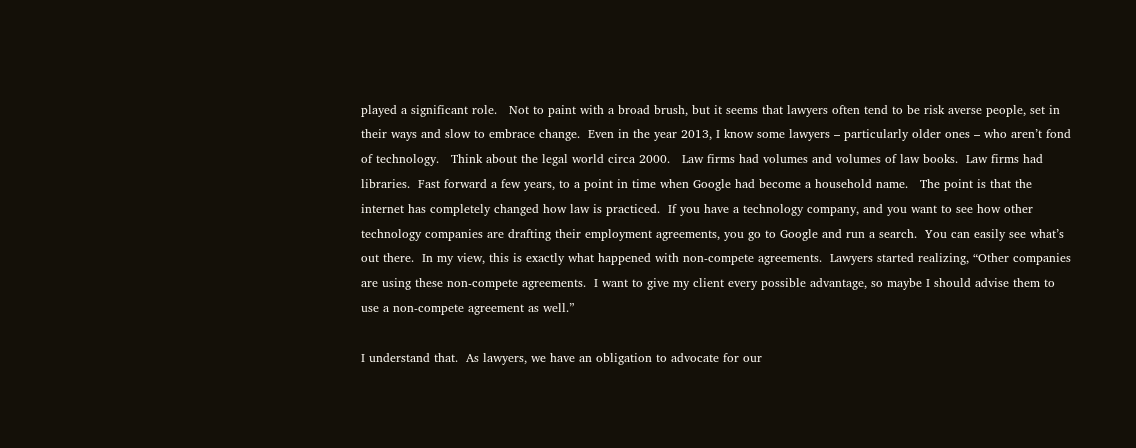played a significant role.   Not to paint with a broad brush, but it seems that lawyers often tend to be risk averse people, set in their ways and slow to embrace change.  Even in the year 2013, I know some lawyers – particularly older ones – who aren’t fond of technology.   Think about the legal world circa 2000.   Law firms had volumes and volumes of law books.  Law firms had libraries.  Fast forward a few years, to a point in time when Google had become a household name.   The point is that the internet has completely changed how law is practiced.  If you have a technology company, and you want to see how other technology companies are drafting their employment agreements, you go to Google and run a search.  You can easily see what’s out there.  In my view, this is exactly what happened with non-compete agreements.  Lawyers started realizing, “Other companies are using these non-compete agreements.  I want to give my client every possible advantage, so maybe I should advise them to use a non-compete agreement as well.”

I understand that.  As lawyers, we have an obligation to advocate for our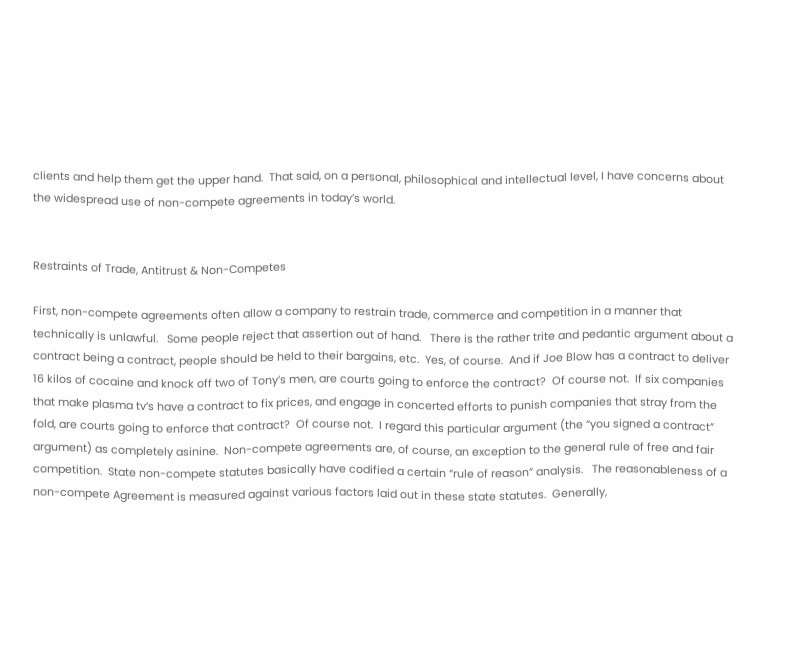clients and help them get the upper hand.  That said, on a personal, philosophical and intellectual level, I have concerns about the widespread use of non-compete agreements in today’s world.


Restraints of Trade, Antitrust & Non-Competes

First, non-compete agreements often allow a company to restrain trade, commerce and competition in a manner that technically is unlawful.   Some people reject that assertion out of hand.   There is the rather trite and pedantic argument about a contract being a contract, people should be held to their bargains, etc.  Yes, of course.  And if Joe Blow has a contract to deliver 16 kilos of cocaine and knock off two of Tony’s men, are courts going to enforce the contract?  Of course not.  If six companies that make plasma tv’s have a contract to fix prices, and engage in concerted efforts to punish companies that stray from the fold, are courts going to enforce that contract?  Of course not.  I regard this particular argument (the “you signed a contract” argument) as completely asinine.  Non-compete agreements are, of course, an exception to the general rule of free and fair competition.  State non-compete statutes basically have codified a certain “rule of reason” analysis.   The reasonableness of a non-compete Agreement is measured against various factors laid out in these state statutes.  Generally,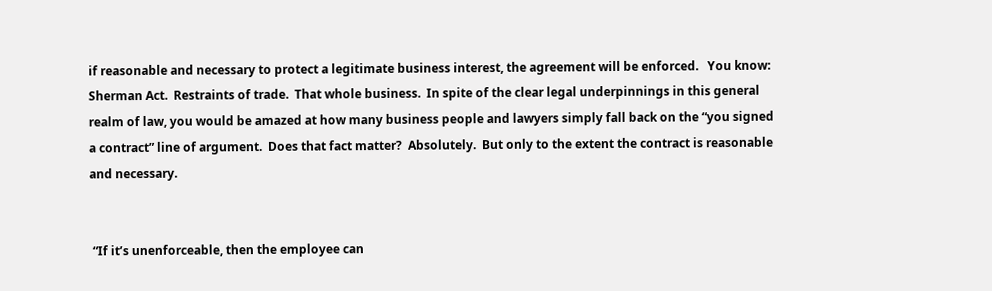if reasonable and necessary to protect a legitimate business interest, the agreement will be enforced.   You know:  Sherman Act.  Restraints of trade.  That whole business.  In spite of the clear legal underpinnings in this general realm of law, you would be amazed at how many business people and lawyers simply fall back on the “you signed a contract” line of argument.  Does that fact matter?  Absolutely.  But only to the extent the contract is reasonable and necessary.


 “If it’s unenforceable, then the employee can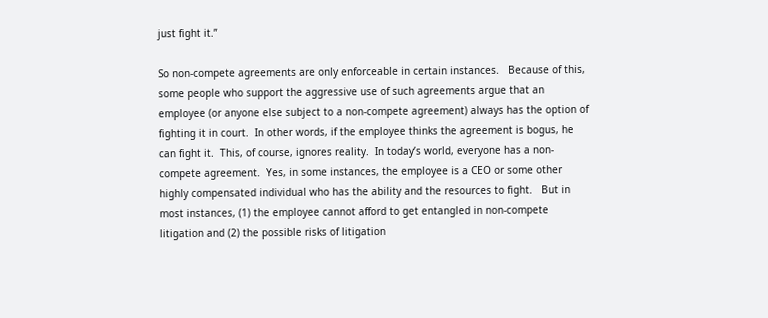just fight it.”

So non-compete agreements are only enforceable in certain instances.   Because of this, some people who support the aggressive use of such agreements argue that an employee (or anyone else subject to a non-compete agreement) always has the option of fighting it in court.  In other words, if the employee thinks the agreement is bogus, he can fight it.  This, of course, ignores reality.  In today’s world, everyone has a non-compete agreement.  Yes, in some instances, the employee is a CEO or some other highly compensated individual who has the ability and the resources to fight.   But in most instances, (1) the employee cannot afford to get entangled in non-compete litigation and (2) the possible risks of litigation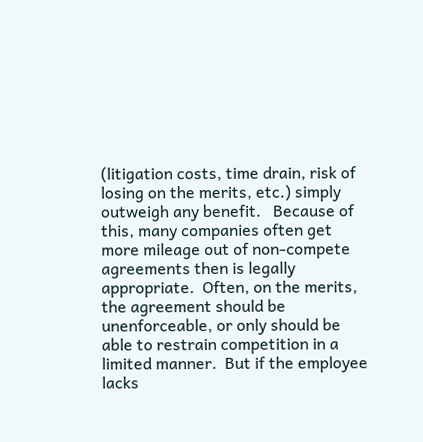(litigation costs, time drain, risk of losing on the merits, etc.) simply outweigh any benefit.   Because of this, many companies often get more mileage out of non-compete agreements then is legally appropriate.  Often, on the merits, the agreement should be unenforceable, or only should be able to restrain competition in a limited manner.  But if the employee lacks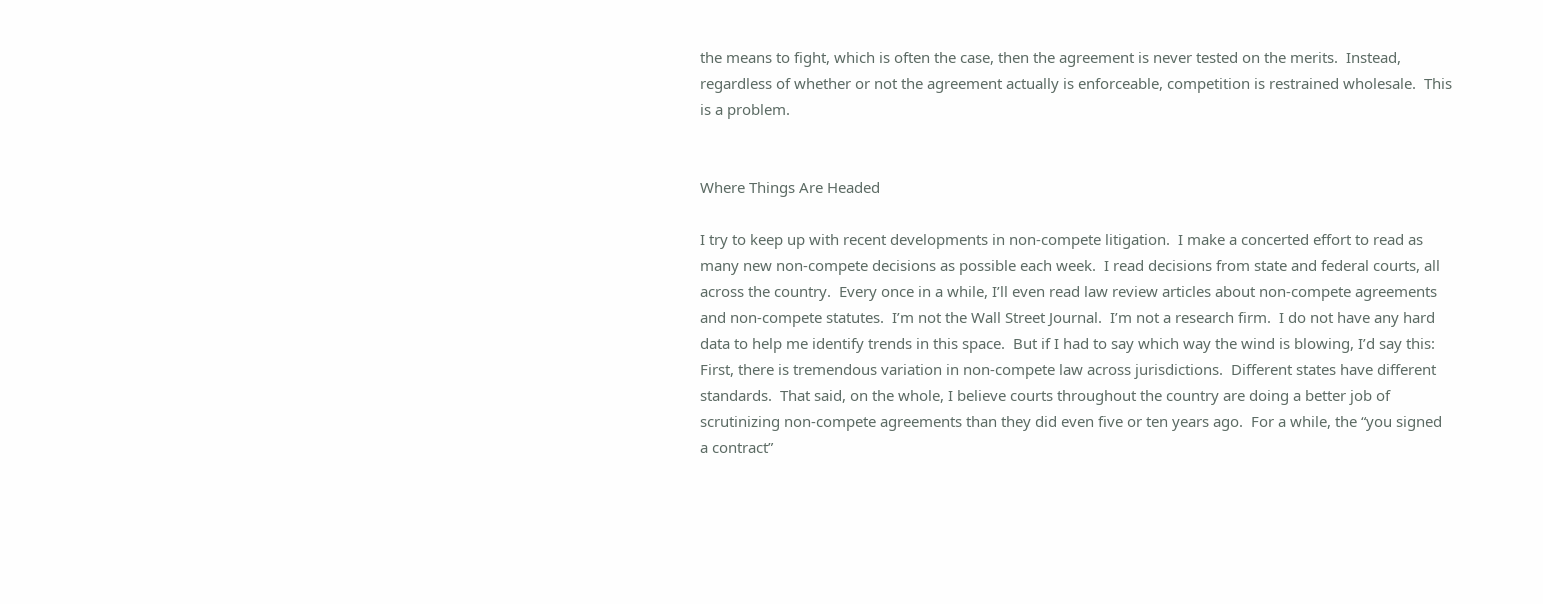the means to fight, which is often the case, then the agreement is never tested on the merits.  Instead, regardless of whether or not the agreement actually is enforceable, competition is restrained wholesale.  This is a problem.


Where Things Are Headed

I try to keep up with recent developments in non-compete litigation.  I make a concerted effort to read as many new non-compete decisions as possible each week.  I read decisions from state and federal courts, all across the country.  Every once in a while, I’ll even read law review articles about non-compete agreements and non-compete statutes.  I’m not the Wall Street Journal.  I’m not a research firm.  I do not have any hard data to help me identify trends in this space.  But if I had to say which way the wind is blowing, I’d say this:  First, there is tremendous variation in non-compete law across jurisdictions.  Different states have different standards.  That said, on the whole, I believe courts throughout the country are doing a better job of scrutinizing non-compete agreements than they did even five or ten years ago.  For a while, the “you signed a contract”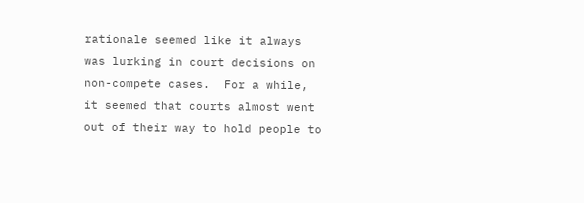rationale seemed like it always was lurking in court decisions on non-compete cases.  For a while, it seemed that courts almost went out of their way to hold people to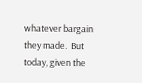whatever bargain they made.  But today, given the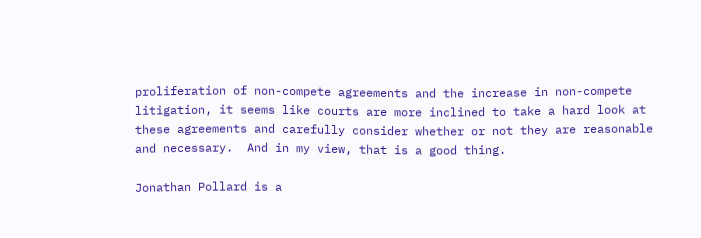proliferation of non-compete agreements and the increase in non-compete litigation, it seems like courts are more inclined to take a hard look at these agreements and carefully consider whether or not they are reasonable and necessary.  And in my view, that is a good thing.

Jonathan Pollard is a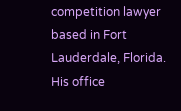competition lawyer based in Fort Lauderdale, Florida. His office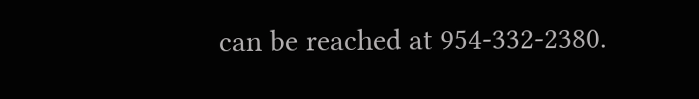can be reached at 954-332-2380.